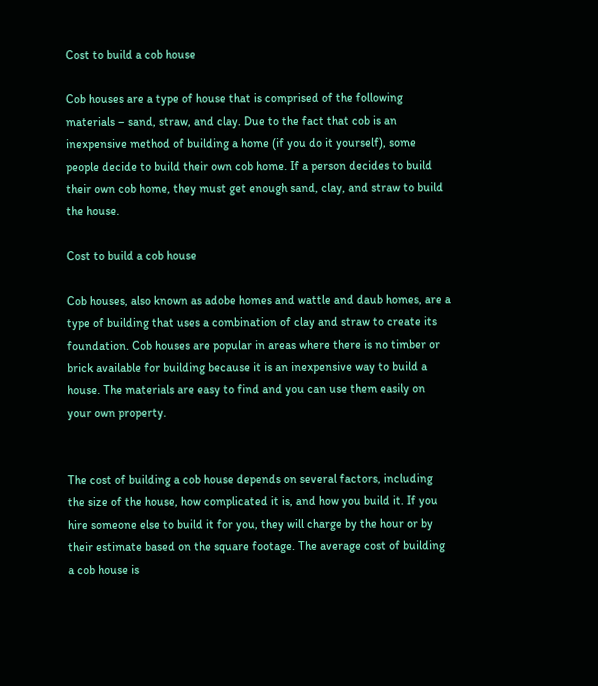Cost to build a cob house

Cob houses are a type of house that is comprised of the following materials – sand, straw, and clay. Due to the fact that cob is an inexpensive method of building a home (if you do it yourself), some people decide to build their own cob home. If a person decides to build their own cob home, they must get enough sand, clay, and straw to build the house.

Cost to build a cob house

Cob houses, also known as adobe homes and wattle and daub homes, are a type of building that uses a combination of clay and straw to create its foundation. Cob houses are popular in areas where there is no timber or brick available for building because it is an inexpensive way to build a house. The materials are easy to find and you can use them easily on your own property.


The cost of building a cob house depends on several factors, including the size of the house, how complicated it is, and how you build it. If you hire someone else to build it for you, they will charge by the hour or by their estimate based on the square footage. The average cost of building a cob house is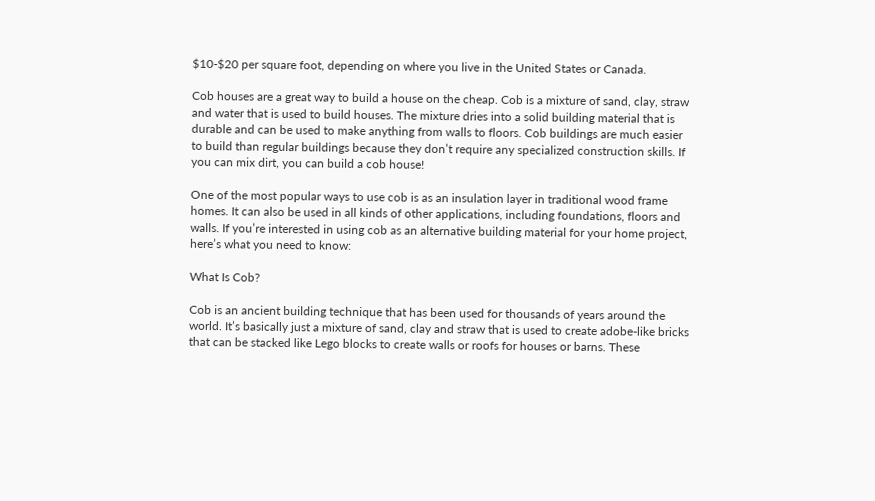$10-$20 per square foot, depending on where you live in the United States or Canada.

Cob houses are a great way to build a house on the cheap. Cob is a mixture of sand, clay, straw and water that is used to build houses. The mixture dries into a solid building material that is durable and can be used to make anything from walls to floors. Cob buildings are much easier to build than regular buildings because they don’t require any specialized construction skills. If you can mix dirt, you can build a cob house!

One of the most popular ways to use cob is as an insulation layer in traditional wood frame homes. It can also be used in all kinds of other applications, including foundations, floors and walls. If you’re interested in using cob as an alternative building material for your home project, here’s what you need to know:

What Is Cob?

Cob is an ancient building technique that has been used for thousands of years around the world. It’s basically just a mixture of sand, clay and straw that is used to create adobe-like bricks that can be stacked like Lego blocks to create walls or roofs for houses or barns. These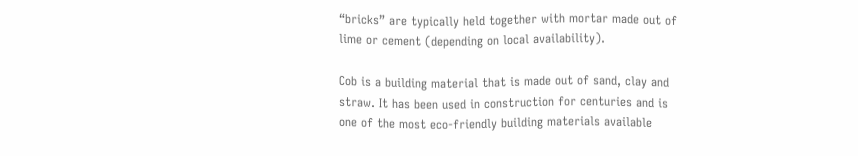“bricks” are typically held together with mortar made out of lime or cement (depending on local availability).

Cob is a building material that is made out of sand, clay and straw. It has been used in construction for centuries and is one of the most eco-friendly building materials available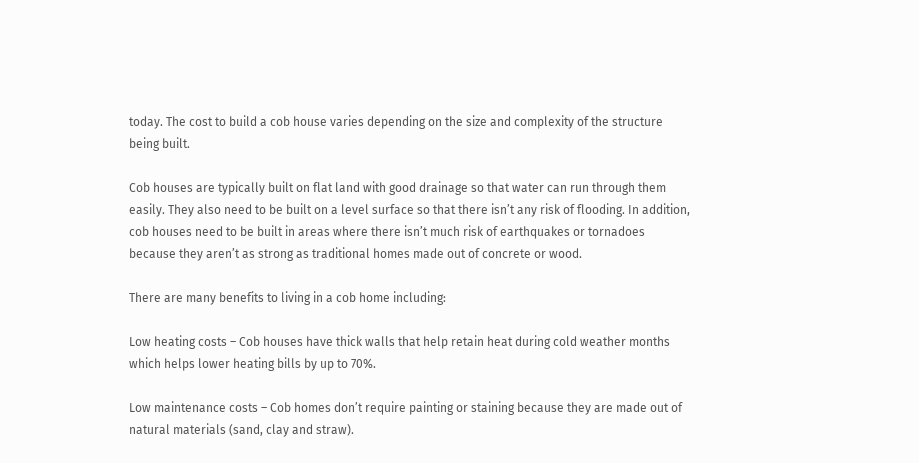today. The cost to build a cob house varies depending on the size and complexity of the structure being built.

Cob houses are typically built on flat land with good drainage so that water can run through them easily. They also need to be built on a level surface so that there isn’t any risk of flooding. In addition, cob houses need to be built in areas where there isn’t much risk of earthquakes or tornadoes because they aren’t as strong as traditional homes made out of concrete or wood.

There are many benefits to living in a cob home including:

Low heating costs – Cob houses have thick walls that help retain heat during cold weather months which helps lower heating bills by up to 70%.

Low maintenance costs – Cob homes don’t require painting or staining because they are made out of natural materials (sand, clay and straw).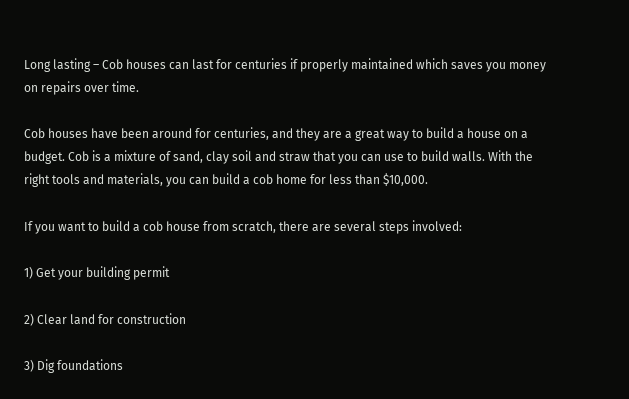Long lasting – Cob houses can last for centuries if properly maintained which saves you money on repairs over time.

Cob houses have been around for centuries, and they are a great way to build a house on a budget. Cob is a mixture of sand, clay soil and straw that you can use to build walls. With the right tools and materials, you can build a cob home for less than $10,000.

If you want to build a cob house from scratch, there are several steps involved:

1) Get your building permit

2) Clear land for construction

3) Dig foundations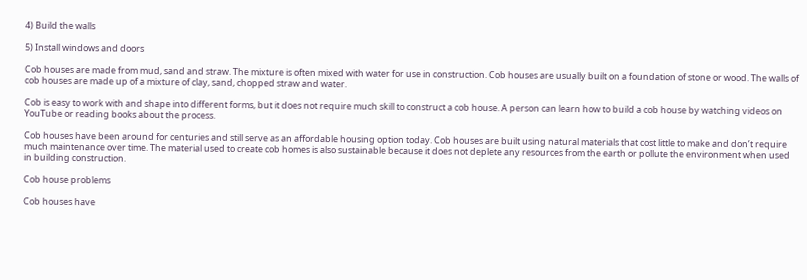4) Build the walls

5) Install windows and doors

Cob houses are made from mud, sand and straw. The mixture is often mixed with water for use in construction. Cob houses are usually built on a foundation of stone or wood. The walls of cob houses are made up of a mixture of clay, sand, chopped straw and water.

Cob is easy to work with and shape into different forms, but it does not require much skill to construct a cob house. A person can learn how to build a cob house by watching videos on YouTube or reading books about the process.

Cob houses have been around for centuries and still serve as an affordable housing option today. Cob houses are built using natural materials that cost little to make and don’t require much maintenance over time. The material used to create cob homes is also sustainable because it does not deplete any resources from the earth or pollute the environment when used in building construction.

Cob house problems

Cob houses have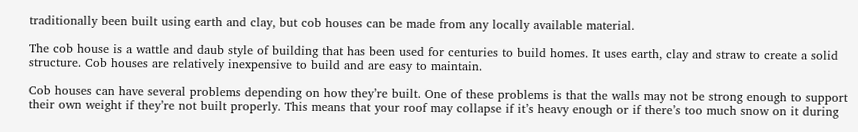traditionally been built using earth and clay, but cob houses can be made from any locally available material.

The cob house is a wattle and daub style of building that has been used for centuries to build homes. It uses earth, clay and straw to create a solid structure. Cob houses are relatively inexpensive to build and are easy to maintain.

Cob houses can have several problems depending on how they’re built. One of these problems is that the walls may not be strong enough to support their own weight if they’re not built properly. This means that your roof may collapse if it’s heavy enough or if there’s too much snow on it during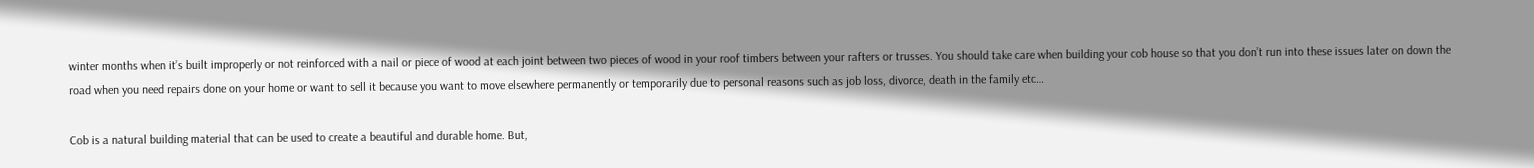winter months when it’s built improperly or not reinforced with a nail or piece of wood at each joint between two pieces of wood in your roof timbers between your rafters or trusses. You should take care when building your cob house so that you don’t run into these issues later on down the road when you need repairs done on your home or want to sell it because you want to move elsewhere permanently or temporarily due to personal reasons such as job loss, divorce, death in the family etc…

Cob is a natural building material that can be used to create a beautiful and durable home. But,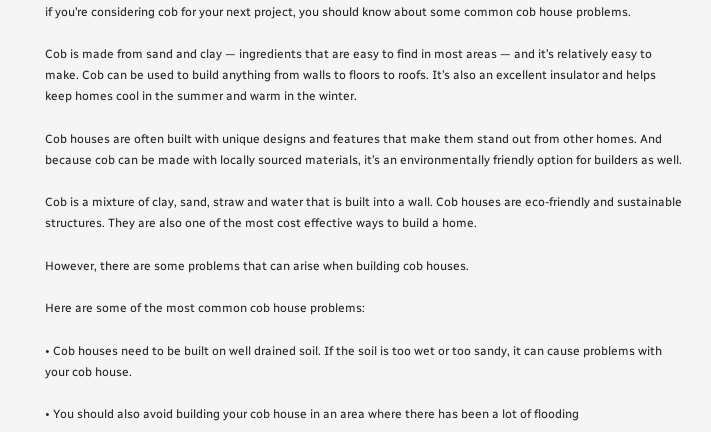if you’re considering cob for your next project, you should know about some common cob house problems.

Cob is made from sand and clay — ingredients that are easy to find in most areas — and it’s relatively easy to make. Cob can be used to build anything from walls to floors to roofs. It’s also an excellent insulator and helps keep homes cool in the summer and warm in the winter.

Cob houses are often built with unique designs and features that make them stand out from other homes. And because cob can be made with locally sourced materials, it’s an environmentally friendly option for builders as well.

Cob is a mixture of clay, sand, straw and water that is built into a wall. Cob houses are eco-friendly and sustainable structures. They are also one of the most cost effective ways to build a home.

However, there are some problems that can arise when building cob houses.

Here are some of the most common cob house problems:

• Cob houses need to be built on well drained soil. If the soil is too wet or too sandy, it can cause problems with your cob house.

• You should also avoid building your cob house in an area where there has been a lot of flooding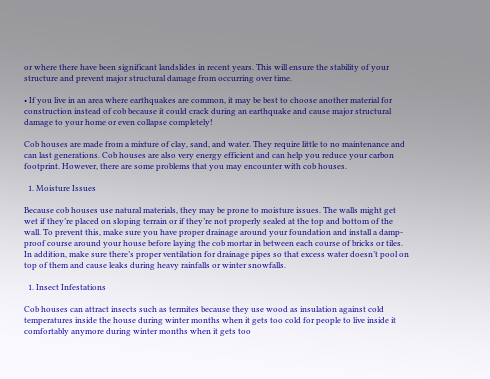or where there have been significant landslides in recent years. This will ensure the stability of your structure and prevent major structural damage from occurring over time.

• If you live in an area where earthquakes are common, it may be best to choose another material for construction instead of cob because it could crack during an earthquake and cause major structural damage to your home or even collapse completely!

Cob houses are made from a mixture of clay, sand, and water. They require little to no maintenance and can last generations. Cob houses are also very energy efficient and can help you reduce your carbon footprint. However, there are some problems that you may encounter with cob houses.

  1. Moisture Issues

Because cob houses use natural materials, they may be prone to moisture issues. The walls might get wet if they’re placed on sloping terrain or if they’re not properly sealed at the top and bottom of the wall. To prevent this, make sure you have proper drainage around your foundation and install a damp-proof course around your house before laying the cob mortar in between each course of bricks or tiles. In addition, make sure there’s proper ventilation for drainage pipes so that excess water doesn’t pool on top of them and cause leaks during heavy rainfalls or winter snowfalls.

  1. Insect Infestations

Cob houses can attract insects such as termites because they use wood as insulation against cold temperatures inside the house during winter months when it gets too cold for people to live inside it comfortably anymore during winter months when it gets too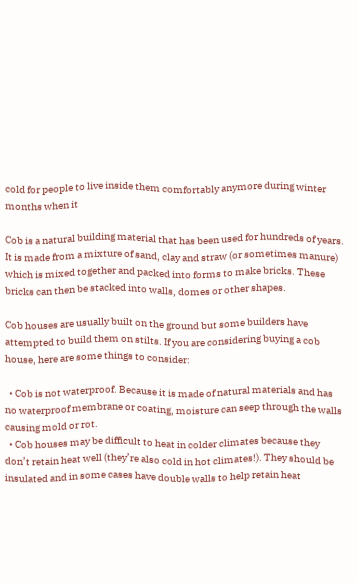cold for people to live inside them comfortably anymore during winter months when it

Cob is a natural building material that has been used for hundreds of years. It is made from a mixture of sand, clay and straw (or sometimes manure) which is mixed together and packed into forms to make bricks. These bricks can then be stacked into walls, domes or other shapes.

Cob houses are usually built on the ground but some builders have attempted to build them on stilts. If you are considering buying a cob house, here are some things to consider:

  • Cob is not waterproof. Because it is made of natural materials and has no waterproof membrane or coating, moisture can seep through the walls causing mold or rot.
  • Cob houses may be difficult to heat in colder climates because they don’t retain heat well (they’re also cold in hot climates!). They should be insulated and in some cases have double walls to help retain heat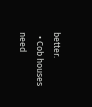better.
  • Cob houses need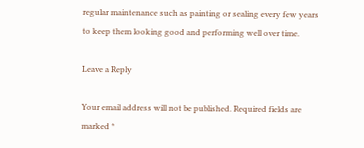regular maintenance such as painting or sealing every few years to keep them looking good and performing well over time.

Leave a Reply

Your email address will not be published. Required fields are marked *